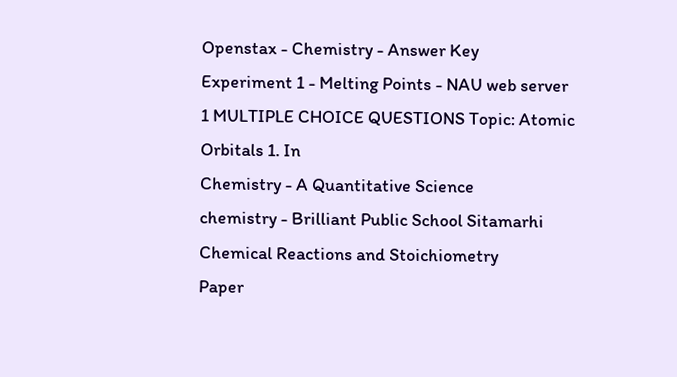Openstax - Chemistry - Answer Key
Experiment 1 - Melting Points - NAU web server
1 MULTIPLE CHOICE QUESTIONS Topic: Atomic Orbitals 1. In
Chemistry - A Quantitative Science
chemistry - Brilliant Public School Sitamarhi
Chemical Reactions and Stoichiometry
Paper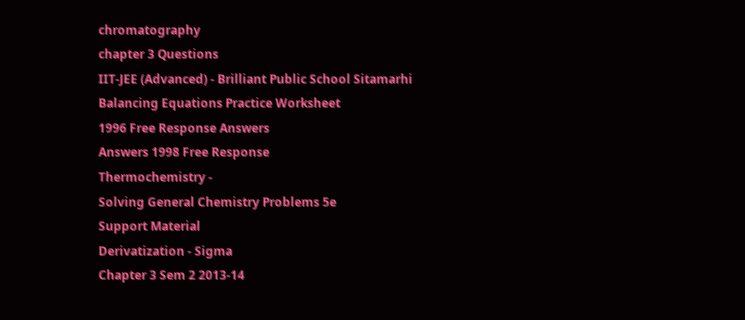chromatography
chapter 3 Questions
IIT-JEE (Advanced) - Brilliant Public School Sitamarhi
Balancing Equations Practice Worksheet
1996 Free Response Answers
Answers 1998 Free Response
Thermochemistry -
Solving General Chemistry Problems 5e
Support Material
Derivatization - Sigma
Chapter 3 Sem 2 2013-14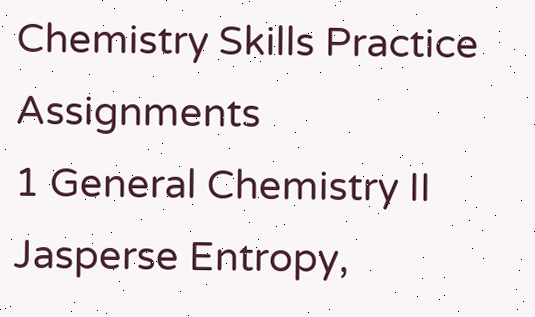Chemistry Skills Practice Assignments
1 General Chemistry II Jasperse Entropy,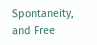Spontaneity, and Free